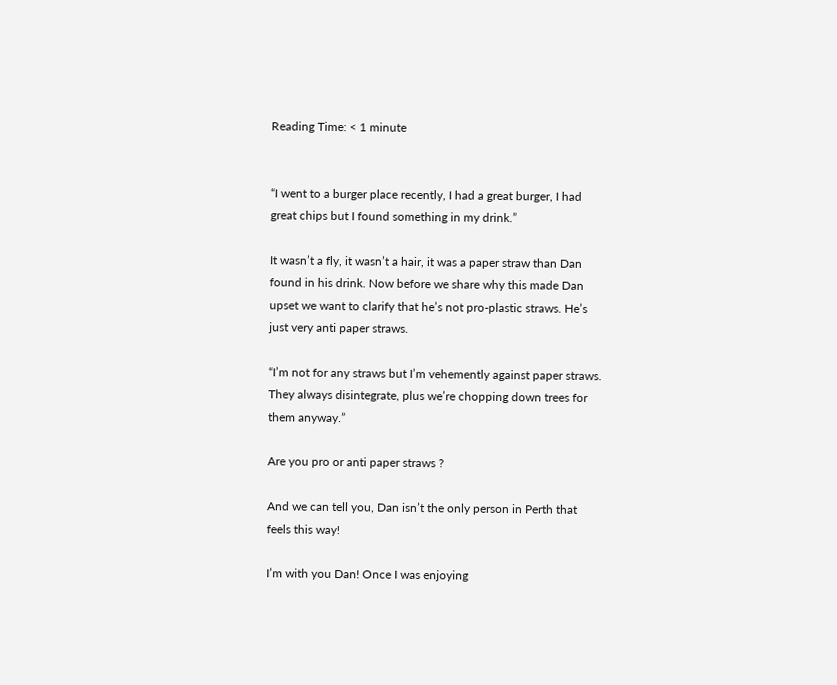Reading Time: < 1 minute


“I went to a burger place recently, I had a great burger, I had great chips but I found something in my drink.”

It wasn’t a fly, it wasn’t a hair, it was a paper straw than Dan found in his drink. Now before we share why this made Dan upset we want to clarify that he’s not pro-plastic straws. He’s just very anti paper straws.

“I’m not for any straws but I’m vehemently against paper straws. They always disintegrate, plus we’re chopping down trees for them anyway.”

Are you pro or anti paper straws ?

And we can tell you, Dan isn’t the only person in Perth that feels this way!

I’m with you Dan! Once I was enjoying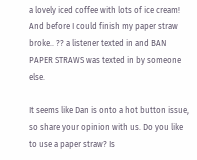a lovely iced coffee with lots of ice cream! And before I could finish my paper straw broke.. ?? a listener texted in and BAN PAPER STRAWS was texted in by someone else.

It seems like Dan is onto a hot button issue, so share your opinion with us. Do you like to use a paper straw? Is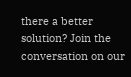there a better solution? Join the conversation on our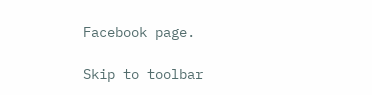Facebook page.

Skip to toolbar